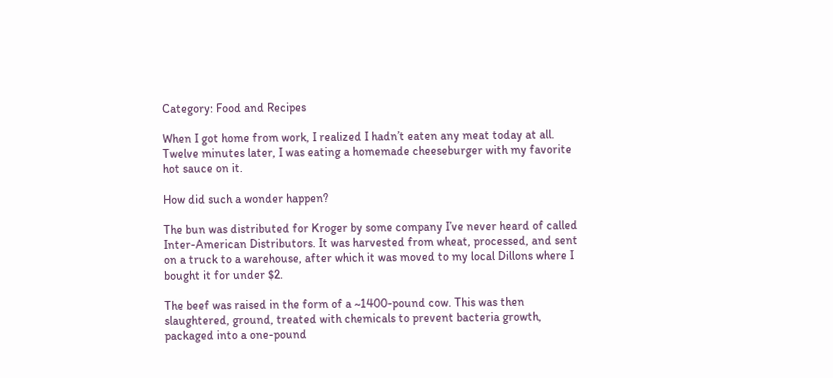Category: Food and Recipes

When I got home from work, I realized I hadn’t eaten any meat today at all. Twelve minutes later, I was eating a homemade cheeseburger with my favorite hot sauce on it.

How did such a wonder happen?

The bun was distributed for Kroger by some company I’ve never heard of called Inter-American Distributors. It was harvested from wheat, processed, and sent on a truck to a warehouse, after which it was moved to my local Dillons where I bought it for under $2.

The beef was raised in the form of a ~1400-pound cow. This was then slaughtered, ground, treated with chemicals to prevent bacteria growth, packaged into a one-pound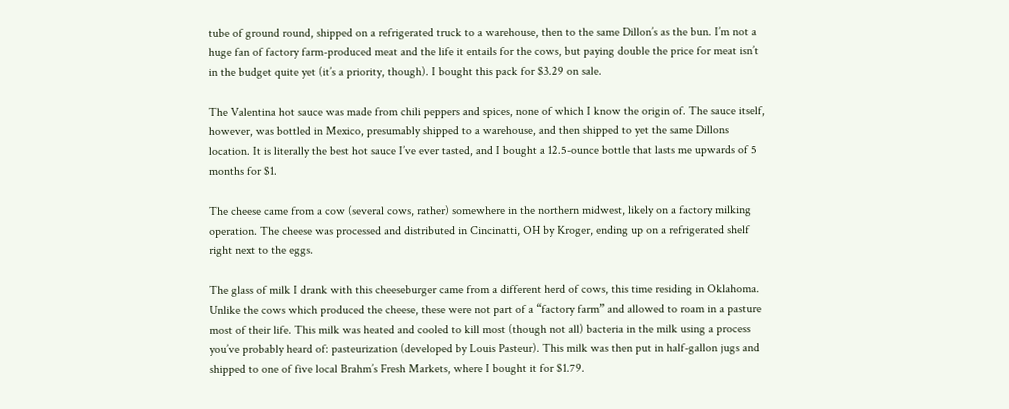tube of ground round, shipped on a refrigerated truck to a warehouse, then to the same Dillon’s as the bun. I’m not a huge fan of factory farm-produced meat and the life it entails for the cows, but paying double the price for meat isn’t in the budget quite yet (it’s a priority, though). I bought this pack for $3.29 on sale.

The Valentina hot sauce was made from chili peppers and spices, none of which I know the origin of. The sauce itself, however, was bottled in Mexico, presumably shipped to a warehouse, and then shipped to yet the same Dillons location. It is literally the best hot sauce I’ve ever tasted, and I bought a 12.5-ounce bottle that lasts me upwards of 5 months for $1.

The cheese came from a cow (several cows, rather) somewhere in the northern midwest, likely on a factory milking operation. The cheese was processed and distributed in Cincinatti, OH by Kroger, ending up on a refrigerated shelf right next to the eggs.

The glass of milk I drank with this cheeseburger came from a different herd of cows, this time residing in Oklahoma. Unlike the cows which produced the cheese, these were not part of a “factory farm” and allowed to roam in a pasture most of their life. This milk was heated and cooled to kill most (though not all) bacteria in the milk using a process you’ve probably heard of: pasteurization (developed by Louis Pasteur). This milk was then put in half-gallon jugs and shipped to one of five local Brahm’s Fresh Markets, where I bought it for $1.79.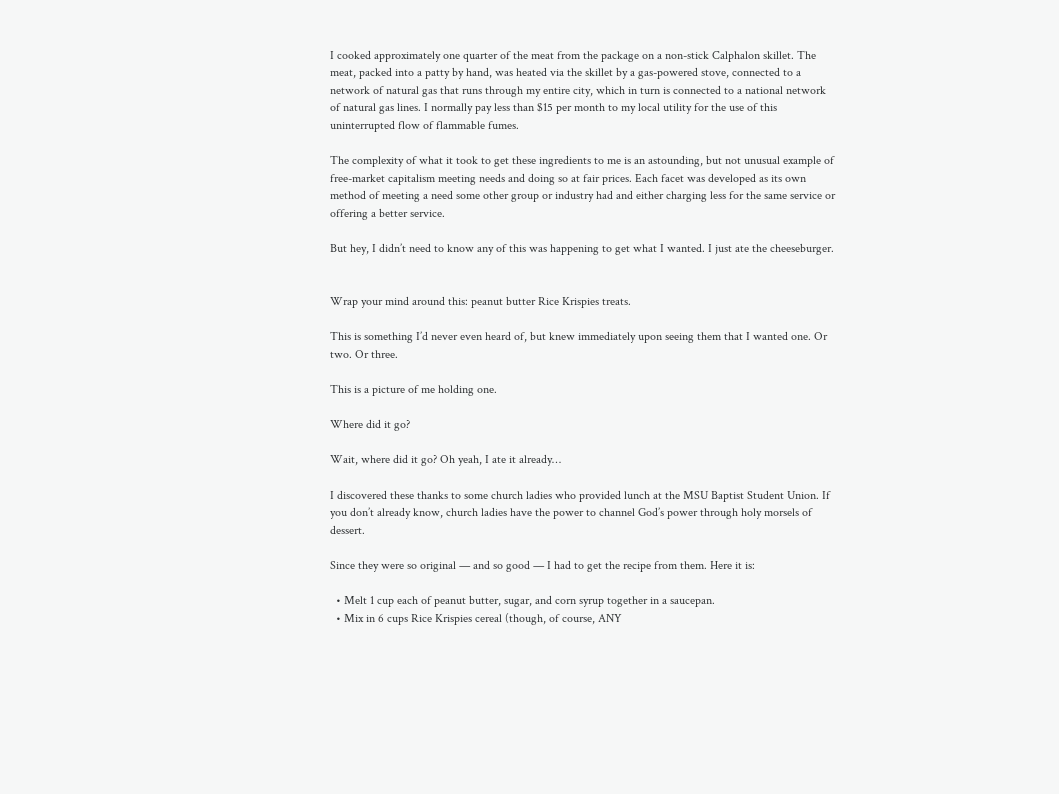I cooked approximately one quarter of the meat from the package on a non-stick Calphalon skillet. The meat, packed into a patty by hand, was heated via the skillet by a gas-powered stove, connected to a network of natural gas that runs through my entire city, which in turn is connected to a national network of natural gas lines. I normally pay less than $15 per month to my local utility for the use of this uninterrupted flow of flammable fumes.

The complexity of what it took to get these ingredients to me is an astounding, but not unusual example of free-market capitalism meeting needs and doing so at fair prices. Each facet was developed as its own method of meeting a need some other group or industry had and either charging less for the same service or offering a better service.

But hey, I didn’t need to know any of this was happening to get what I wanted. I just ate the cheeseburger.


Wrap your mind around this: peanut butter Rice Krispies treats.

This is something I’d never even heard of, but knew immediately upon seeing them that I wanted one. Or two. Or three.

This is a picture of me holding one.

Where did it go?

Wait, where did it go? Oh yeah, I ate it already…

I discovered these thanks to some church ladies who provided lunch at the MSU Baptist Student Union. If you don’t already know, church ladies have the power to channel God’s power through holy morsels of dessert.

Since they were so original — and so good — I had to get the recipe from them. Here it is:

  • Melt 1 cup each of peanut butter, sugar, and corn syrup together in a saucepan.
  • Mix in 6 cups Rice Krispies cereal (though, of course, ANY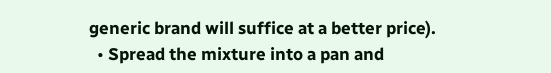generic brand will suffice at a better price).
  • Spread the mixture into a pan and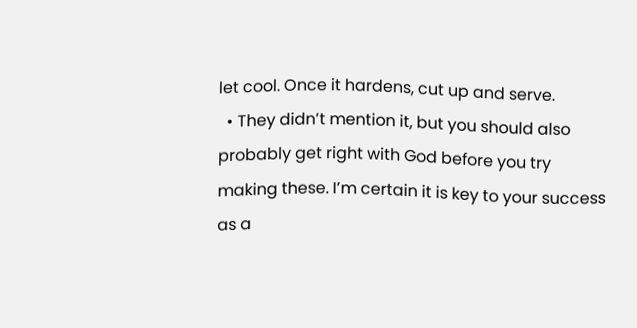let cool. Once it hardens, cut up and serve.
  • They didn’t mention it, but you should also probably get right with God before you try making these. I’m certain it is key to your success as a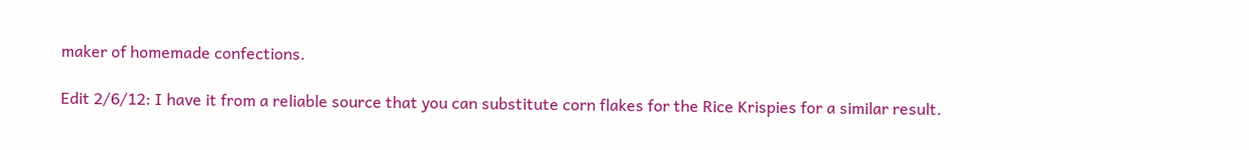maker of homemade confections.

Edit 2/6/12: I have it from a reliable source that you can substitute corn flakes for the Rice Krispies for a similar result.